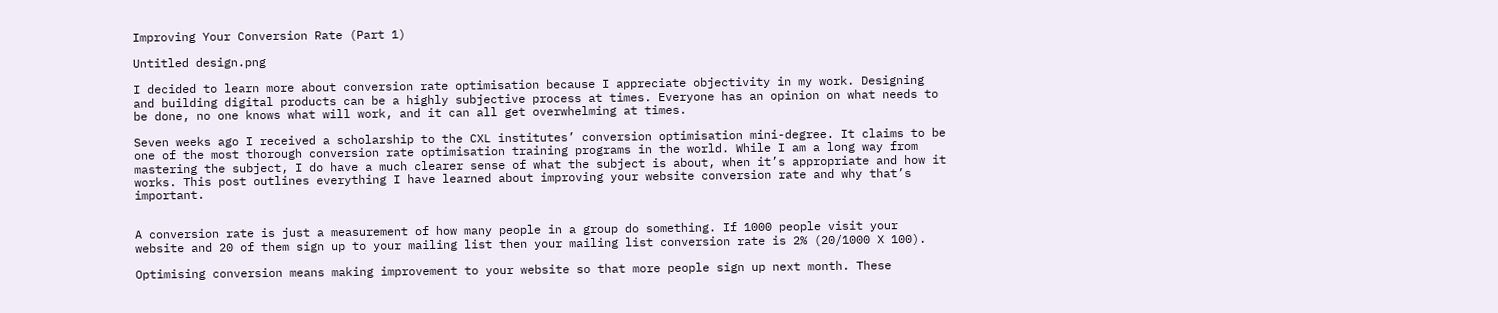Improving Your Conversion Rate (Part 1)

Untitled design.png

I decided to learn more about conversion rate optimisation because I appreciate objectivity in my work. Designing and building digital products can be a highly subjective process at times. Everyone has an opinion on what needs to be done, no one knows what will work, and it can all get overwhelming at times.

Seven weeks ago I received a scholarship to the CXL institutes’ conversion optimisation mini-degree. It claims to be one of the most thorough conversion rate optimisation training programs in the world. While I am a long way from mastering the subject, I do have a much clearer sense of what the subject is about, when it’s appropriate and how it works. This post outlines everything I have learned about improving your website conversion rate and why that’s important.


A conversion rate is just a measurement of how many people in a group do something. If 1000 people visit your website and 20 of them sign up to your mailing list then your mailing list conversion rate is 2% (20/1000 X 100).

Optimising conversion means making improvement to your website so that more people sign up next month. These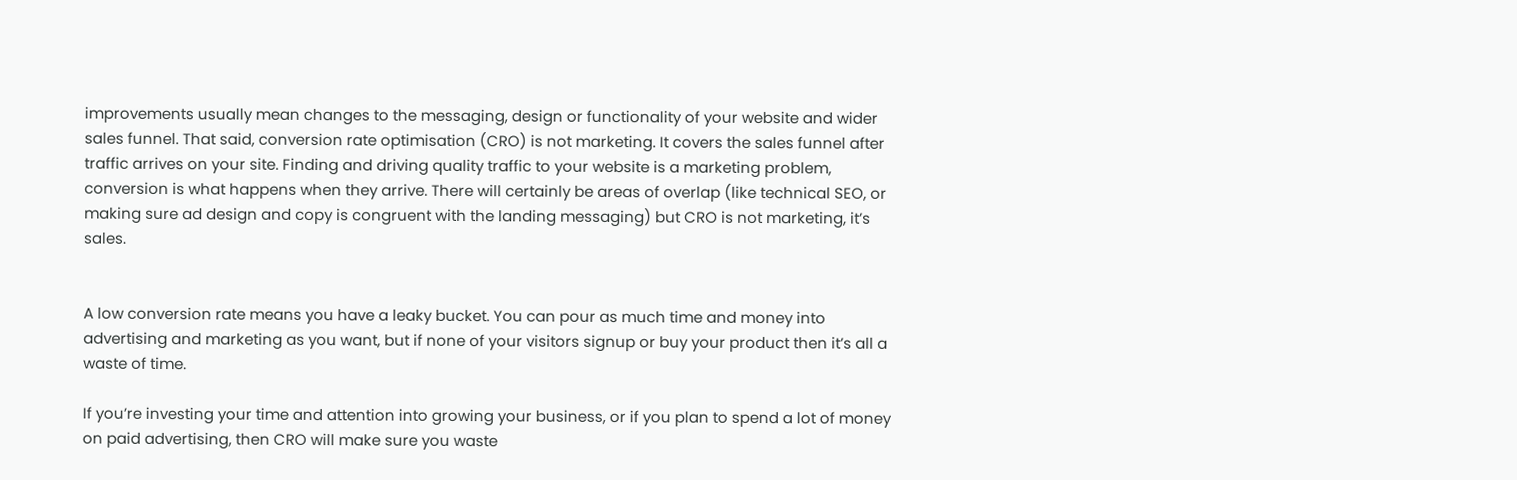improvements usually mean changes to the messaging, design or functionality of your website and wider sales funnel. That said, conversion rate optimisation (CRO) is not marketing. It covers the sales funnel after traffic arrives on your site. Finding and driving quality traffic to your website is a marketing problem, conversion is what happens when they arrive. There will certainly be areas of overlap (like technical SEO, or making sure ad design and copy is congruent with the landing messaging) but CRO is not marketing, it’s sales.


A low conversion rate means you have a leaky bucket. You can pour as much time and money into advertising and marketing as you want, but if none of your visitors signup or buy your product then it’s all a waste of time.

If you’re investing your time and attention into growing your business, or if you plan to spend a lot of money on paid advertising, then CRO will make sure you waste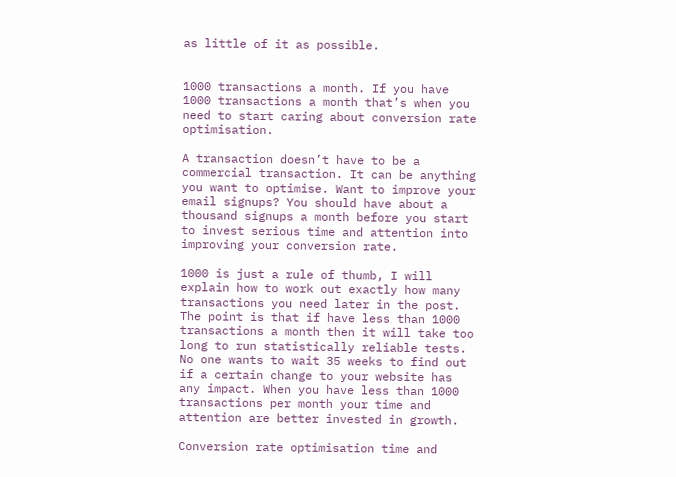as little of it as possible.


1000 transactions a month. If you have 1000 transactions a month that’s when you need to start caring about conversion rate optimisation.

A transaction doesn’t have to be a commercial transaction. It can be anything you want to optimise. Want to improve your email signups? You should have about a thousand signups a month before you start to invest serious time and attention into improving your conversion rate.

1000 is just a rule of thumb, I will explain how to work out exactly how many transactions you need later in the post. The point is that if have less than 1000 transactions a month then it will take too long to run statistically reliable tests. No one wants to wait 35 weeks to find out if a certain change to your website has any impact. When you have less than 1000 transactions per month your time and attention are better invested in growth.

Conversion rate optimisation time and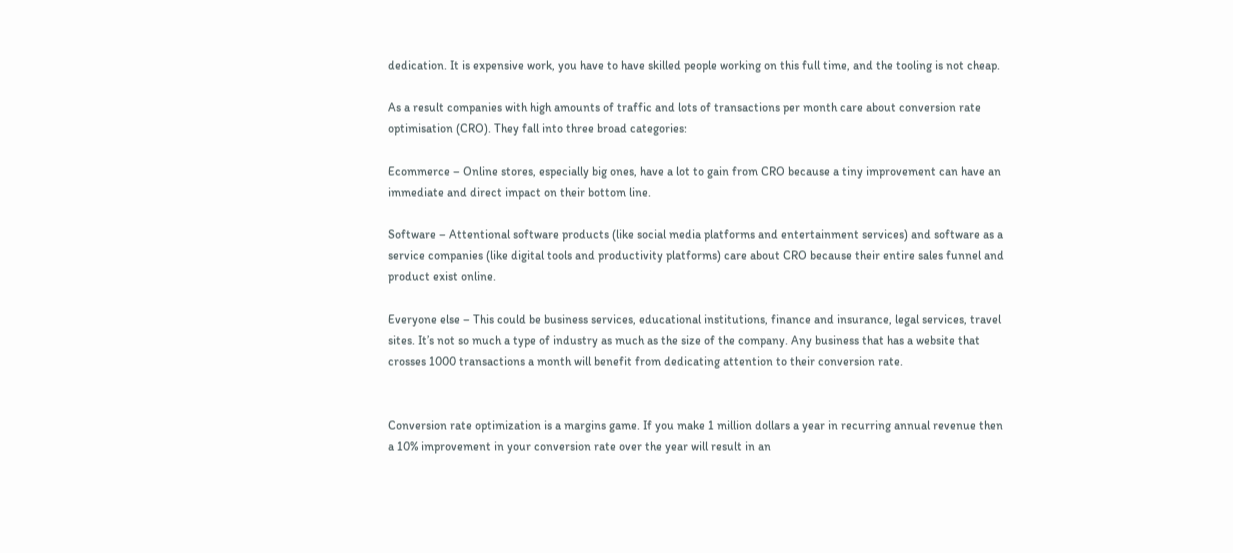dedication. It is expensive work, you have to have skilled people working on this full time, and the tooling is not cheap.

As a result companies with high amounts of traffic and lots of transactions per month care about conversion rate optimisation (CRO). They fall into three broad categories:

Ecommerce – Online stores, especially big ones, have a lot to gain from CRO because a tiny improvement can have an immediate and direct impact on their bottom line.

Software – Attentional software products (like social media platforms and entertainment services) and software as a service companies (like digital tools and productivity platforms) care about CRO because their entire sales funnel and product exist online.

Everyone else – This could be business services, educational institutions, finance and insurance, legal services, travel sites. It’s not so much a type of industry as much as the size of the company. Any business that has a website that crosses 1000 transactions a month will benefit from dedicating attention to their conversion rate.


Conversion rate optimization is a margins game. If you make 1 million dollars a year in recurring annual revenue then a 10% improvement in your conversion rate over the year will result in an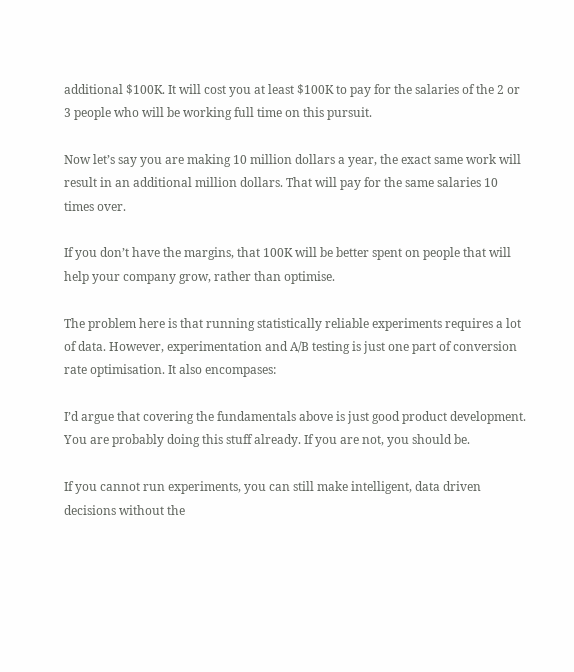additional $100K. It will cost you at least $100K to pay for the salaries of the 2 or 3 people who will be working full time on this pursuit.

Now let’s say you are making 10 million dollars a year, the exact same work will result in an additional million dollars. That will pay for the same salaries 10 times over.

If you don’t have the margins, that 100K will be better spent on people that will help your company grow, rather than optimise.

The problem here is that running statistically reliable experiments requires a lot of data. However, experimentation and A/B testing is just one part of conversion rate optimisation. It also encompases:

I’d argue that covering the fundamentals above is just good product development. You are probably doing this stuff already. If you are not, you should be.

If you cannot run experiments, you can still make intelligent, data driven decisions without the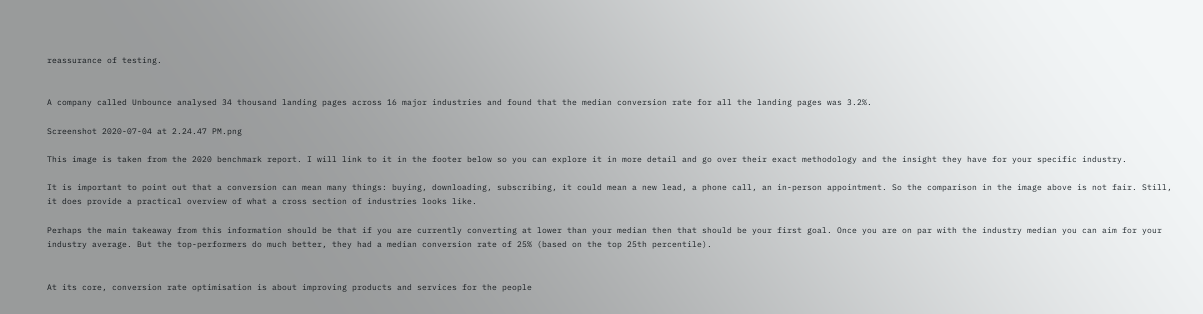reassurance of testing.


A company called Unbounce analysed 34 thousand landing pages across 16 major industries and found that the median conversion rate for all the landing pages was 3.2%.

Screenshot 2020-07-04 at 2.24.47 PM.png

This image is taken from the 2020 benchmark report. I will link to it in the footer below so you can explore it in more detail and go over their exact methodology and the insight they have for your specific industry.

It is important to point out that a conversion can mean many things: buying, downloading, subscribing, it could mean a new lead, a phone call, an in-person appointment. So the comparison in the image above is not fair. Still, it does provide a practical overview of what a cross section of industries looks like.

Perhaps the main takeaway from this information should be that if you are currently converting at lower than your median then that should be your first goal. Once you are on par with the industry median you can aim for your industry average. But the top-performers do much better, they had a median conversion rate of 25% (based on the top 25th percentile).


At its core, conversion rate optimisation is about improving products and services for the people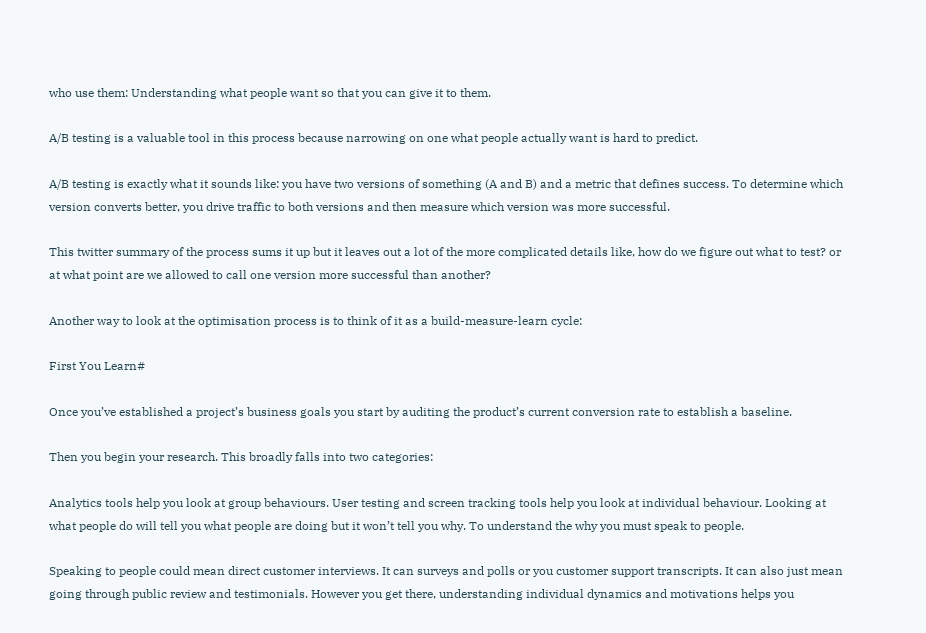who use them: Understanding what people want so that you can give it to them.

A/B testing is a valuable tool in this process because narrowing on one what people actually want is hard to predict.

A/B testing is exactly what it sounds like: you have two versions of something (A and B) and a metric that defines success. To determine which version converts better, you drive traffic to both versions and then measure which version was more successful.

This twitter summary of the process sums it up but it leaves out a lot of the more complicated details like, how do we figure out what to test? or at what point are we allowed to call one version more successful than another?

Another way to look at the optimisation process is to think of it as a build-measure-learn cycle:

First You Learn#

Once you’ve established a project’s business goals you start by auditing the product’s current conversion rate to establish a baseline.

Then you begin your research. This broadly falls into two categories:

Analytics tools help you look at group behaviours. User testing and screen tracking tools help you look at individual behaviour. Looking at what people do will tell you what people are doing but it won’t tell you why. To understand the why you must speak to people.

Speaking to people could mean direct customer interviews. It can surveys and polls or you customer support transcripts. It can also just mean going through public review and testimonials. However you get there, understanding individual dynamics and motivations helps you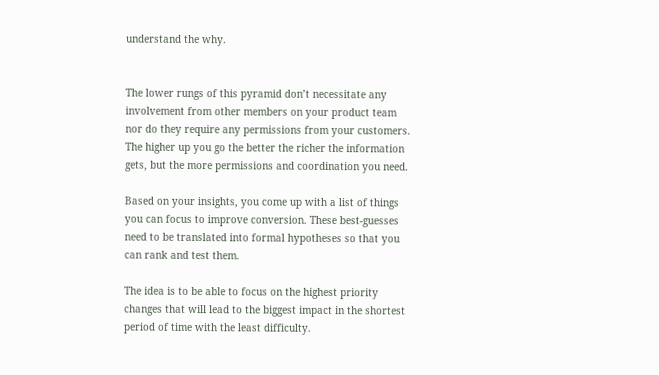understand the why.


The lower rungs of this pyramid don’t necessitate any involvement from other members on your product team nor do they require any permissions from your customers. The higher up you go the better the richer the information gets, but the more permissions and coordination you need.

Based on your insights, you come up with a list of things you can focus to improve conversion. These best-guesses need to be translated into formal hypotheses so that you can rank and test them.

The idea is to be able to focus on the highest priority changes that will lead to the biggest impact in the shortest period of time with the least difficulty.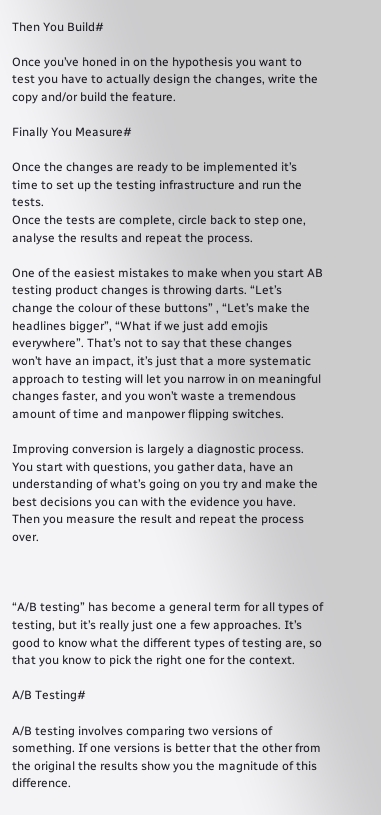Then You Build#

Once you’ve honed in on the hypothesis you want to test you have to actually design the changes, write the copy and/or build the feature.

Finally You Measure#

Once the changes are ready to be implemented it’s time to set up the testing infrastructure and run the tests.
Once the tests are complete, circle back to step one, analyse the results and repeat the process.

One of the easiest mistakes to make when you start AB testing product changes is throwing darts. “Let’s change the colour of these buttons” , “Let’s make the headlines bigger”, “What if we just add emojis everywhere”. That’s not to say that these changes won’t have an impact, it’s just that a more systematic approach to testing will let you narrow in on meaningful changes faster, and you won’t waste a tremendous amount of time and manpower flipping switches.

Improving conversion is largely a diagnostic process. You start with questions, you gather data, have an understanding of what’s going on you try and make the best decisions you can with the evidence you have. Then you measure the result and repeat the process over.



“A/B testing” has become a general term for all types of testing, but it’s really just one a few approaches. It’s good to know what the different types of testing are, so that you know to pick the right one for the context.

A/B Testing#

A/B testing involves comparing two versions of something. If one versions is better that the other from the original the results show you the magnitude of this difference.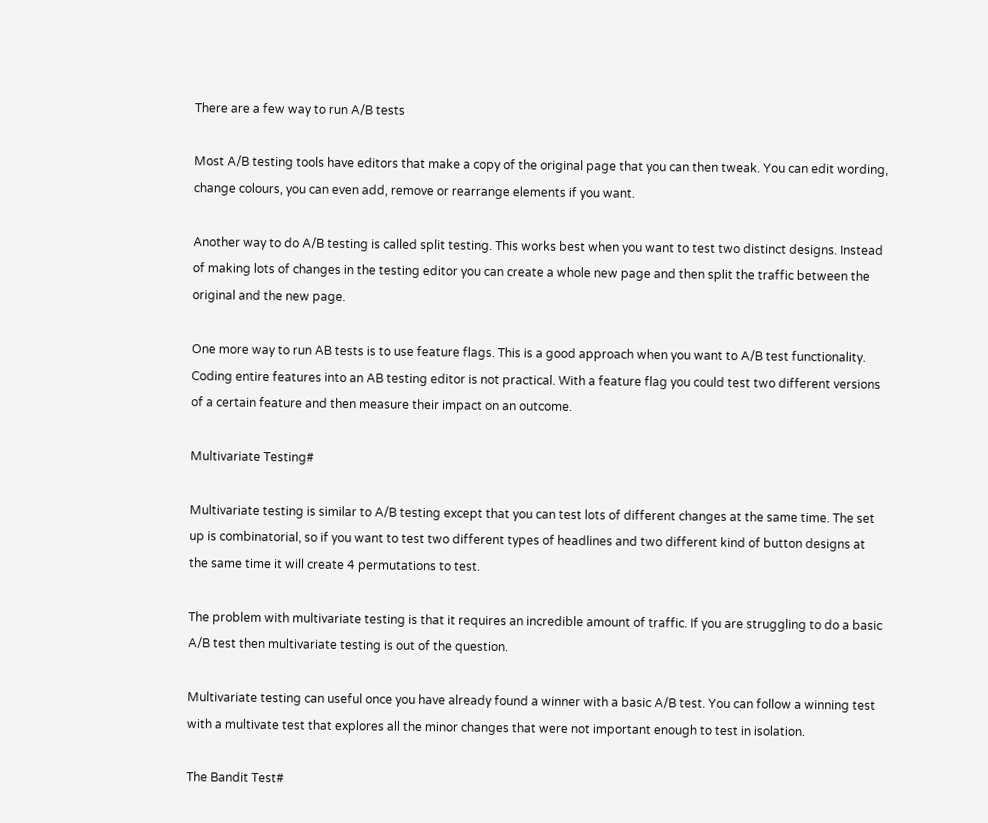There are a few way to run A/B tests

Most A/B testing tools have editors that make a copy of the original page that you can then tweak. You can edit wording, change colours, you can even add, remove or rearrange elements if you want.

Another way to do A/B testing is called split testing. This works best when you want to test two distinct designs. Instead of making lots of changes in the testing editor you can create a whole new page and then split the traffic between the original and the new page.

One more way to run AB tests is to use feature flags. This is a good approach when you want to A/B test functionality. Coding entire features into an AB testing editor is not practical. With a feature flag you could test two different versions of a certain feature and then measure their impact on an outcome.

Multivariate Testing#

Multivariate testing is similar to A/B testing except that you can test lots of different changes at the same time. The set up is combinatorial, so if you want to test two different types of headlines and two different kind of button designs at the same time it will create 4 permutations to test.

The problem with multivariate testing is that it requires an incredible amount of traffic. If you are struggling to do a basic A/B test then multivariate testing is out of the question.

Multivariate testing can useful once you have already found a winner with a basic A/B test. You can follow a winning test with a multivate test that explores all the minor changes that were not important enough to test in isolation.

The Bandit Test#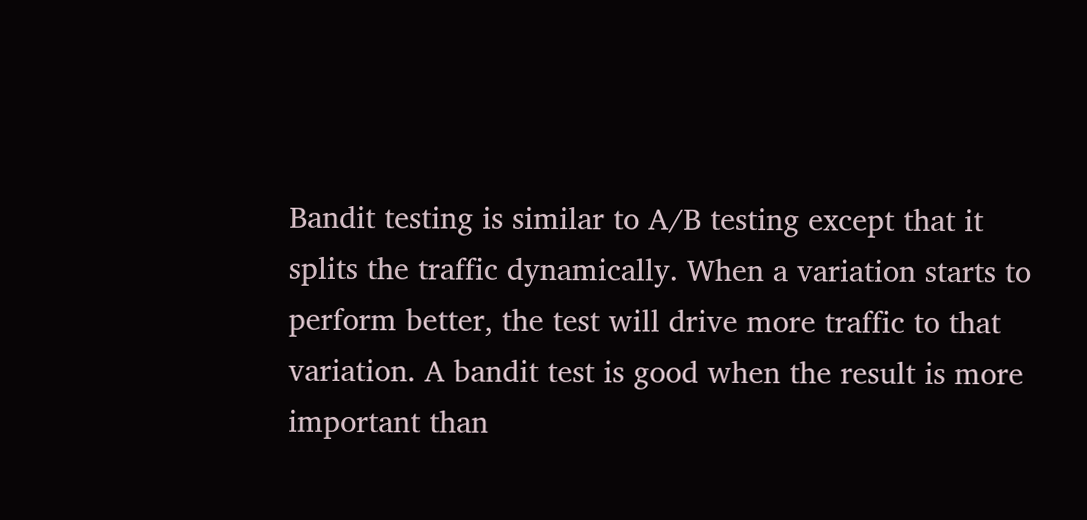Bandit testing is similar to A/B testing except that it splits the traffic dynamically. When a variation starts to perform better, the test will drive more traffic to that variation. A bandit test is good when the result is more important than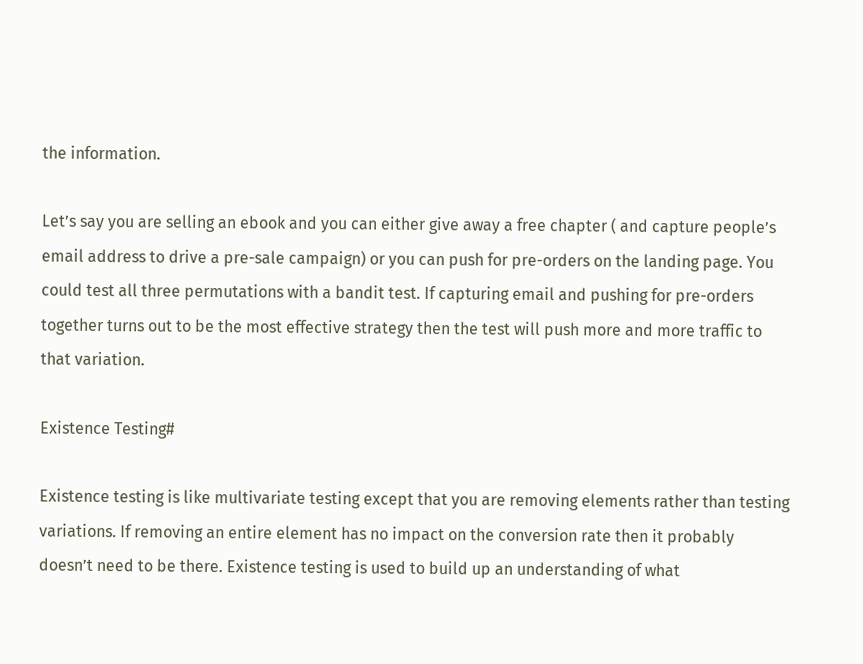the information.

Let’s say you are selling an ebook and you can either give away a free chapter ( and capture people’s email address to drive a pre-sale campaign) or you can push for pre-orders on the landing page. You could test all three permutations with a bandit test. If capturing email and pushing for pre-orders together turns out to be the most effective strategy then the test will push more and more traffic to that variation.

Existence Testing#

Existence testing is like multivariate testing except that you are removing elements rather than testing variations. If removing an entire element has no impact on the conversion rate then it probably doesn’t need to be there. Existence testing is used to build up an understanding of what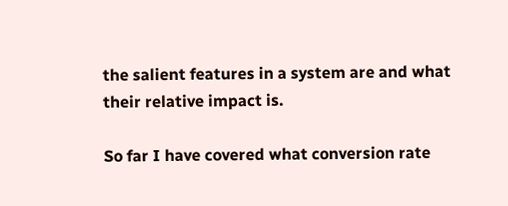the salient features in a system are and what their relative impact is.

So far I have covered what conversion rate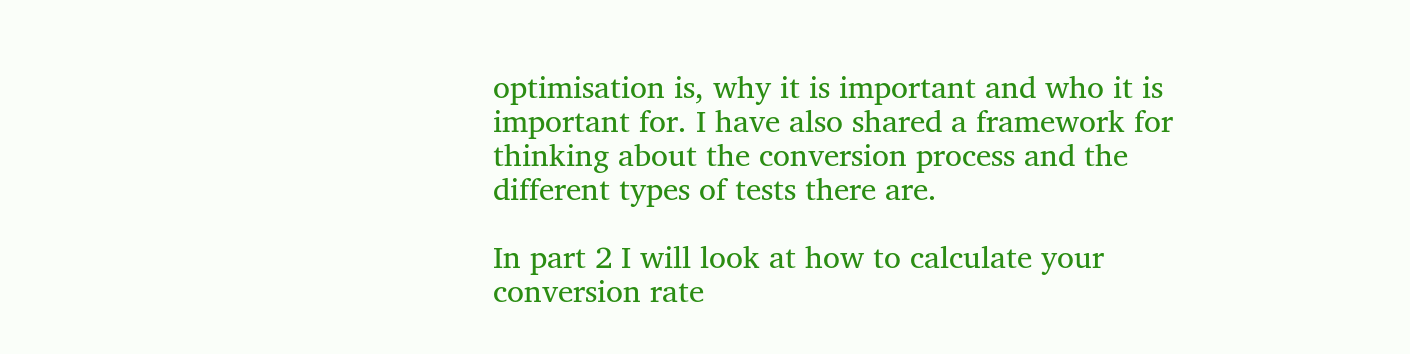optimisation is, why it is important and who it is important for. I have also shared a framework for thinking about the conversion process and the different types of tests there are.

In part 2 I will look at how to calculate your conversion rate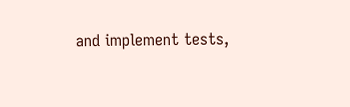and implement tests,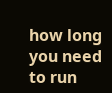how long you need to run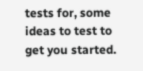tests for, some ideas to test to get you started.